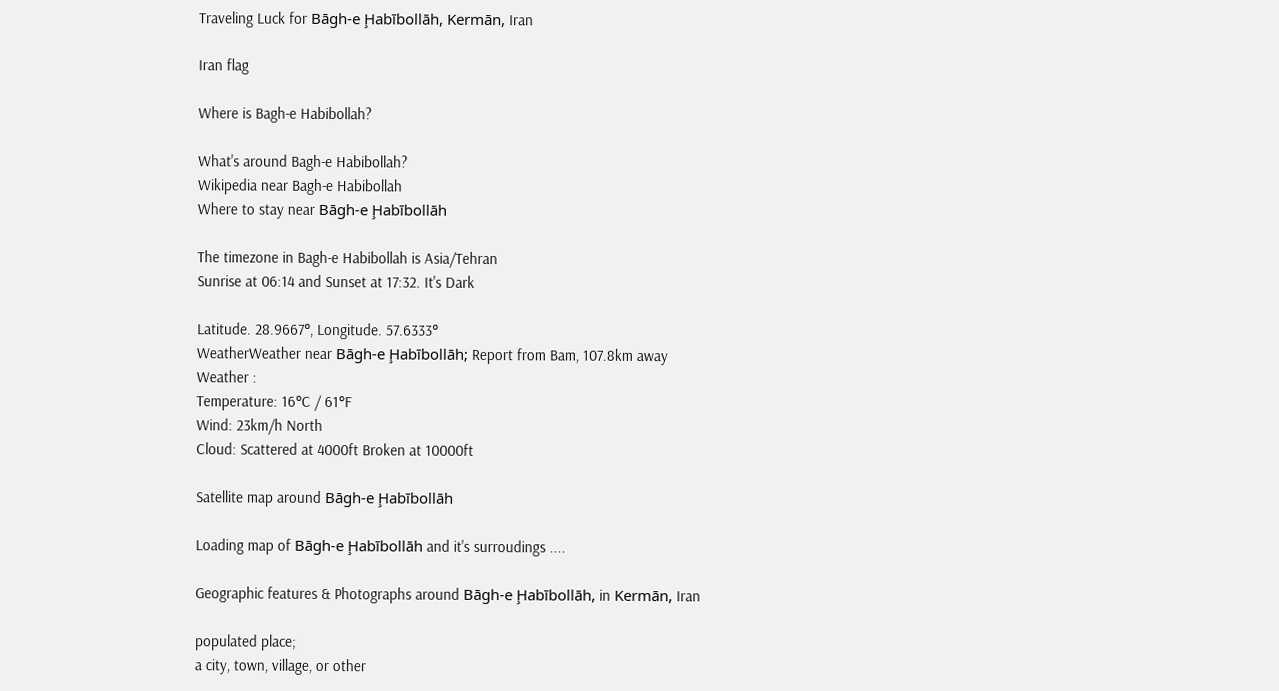Traveling Luck for Bāgh-e Ḩabībollāh, Kermān, Iran

Iran flag

Where is Bagh-e Habibollah?

What's around Bagh-e Habibollah?
Wikipedia near Bagh-e Habibollah
Where to stay near Bāgh-e Ḩabībollāh

The timezone in Bagh-e Habibollah is Asia/Tehran
Sunrise at 06:14 and Sunset at 17:32. It's Dark

Latitude. 28.9667°, Longitude. 57.6333°
WeatherWeather near Bāgh-e Ḩabībollāh; Report from Bam, 107.8km away
Weather :
Temperature: 16°C / 61°F
Wind: 23km/h North
Cloud: Scattered at 4000ft Broken at 10000ft

Satellite map around Bāgh-e Ḩabībollāh

Loading map of Bāgh-e Ḩabībollāh and it's surroudings ....

Geographic features & Photographs around Bāgh-e Ḩabībollāh, in Kermān, Iran

populated place;
a city, town, village, or other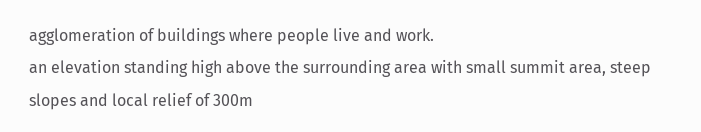agglomeration of buildings where people live and work.
an elevation standing high above the surrounding area with small summit area, steep slopes and local relief of 300m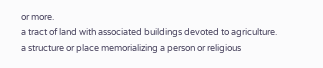or more.
a tract of land with associated buildings devoted to agriculture.
a structure or place memorializing a person or religious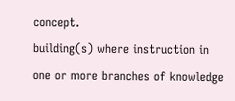concept.
building(s) where instruction in one or more branches of knowledge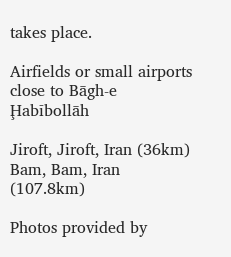takes place.

Airfields or small airports close to Bāgh-e Ḩabībollāh

Jiroft, Jiroft, Iran (36km)
Bam, Bam, Iran (107.8km)

Photos provided by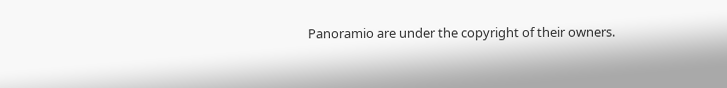Panoramio are under the copyright of their owners.